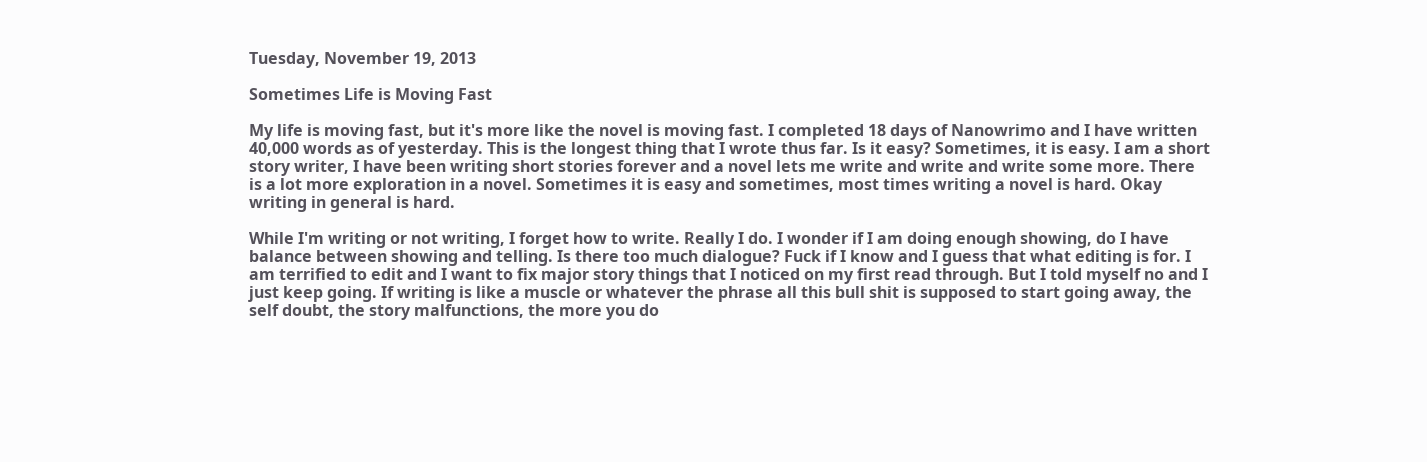Tuesday, November 19, 2013

Sometimes Life is Moving Fast

My life is moving fast, but it's more like the novel is moving fast. I completed 18 days of Nanowrimo and I have written 40,000 words as of yesterday. This is the longest thing that I wrote thus far. Is it easy? Sometimes, it is easy. I am a short story writer, I have been writing short stories forever and a novel lets me write and write and write some more. There is a lot more exploration in a novel. Sometimes it is easy and sometimes, most times writing a novel is hard. Okay writing in general is hard.

While I'm writing or not writing, I forget how to write. Really I do. I wonder if I am doing enough showing, do I have balance between showing and telling. Is there too much dialogue? Fuck if I know and I guess that what editing is for. I am terrified to edit and I want to fix major story things that I noticed on my first read through. But I told myself no and I just keep going. If writing is like a muscle or whatever the phrase all this bull shit is supposed to start going away, the self doubt, the story malfunctions, the more you do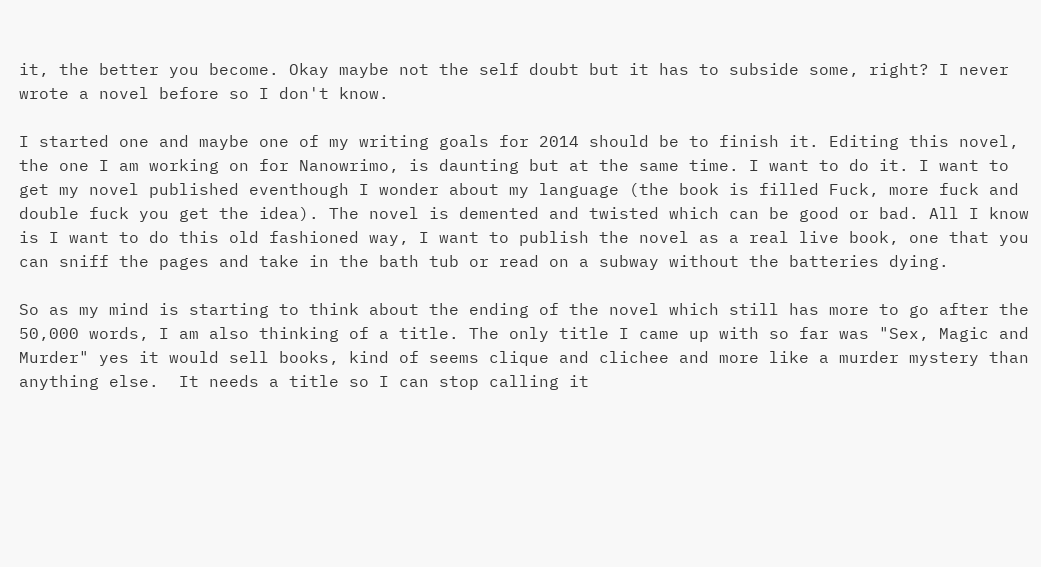it, the better you become. Okay maybe not the self doubt but it has to subside some, right? I never wrote a novel before so I don't know.

I started one and maybe one of my writing goals for 2014 should be to finish it. Editing this novel, the one I am working on for Nanowrimo, is daunting but at the same time. I want to do it. I want to get my novel published eventhough I wonder about my language (the book is filled Fuck, more fuck and double fuck you get the idea). The novel is demented and twisted which can be good or bad. All I know is I want to do this old fashioned way, I want to publish the novel as a real live book, one that you can sniff the pages and take in the bath tub or read on a subway without the batteries dying.

So as my mind is starting to think about the ending of the novel which still has more to go after the 50,000 words, I am also thinking of a title. The only title I came up with so far was "Sex, Magic and Murder" yes it would sell books, kind of seems clique and clichee and more like a murder mystery than anything else.  It needs a title so I can stop calling it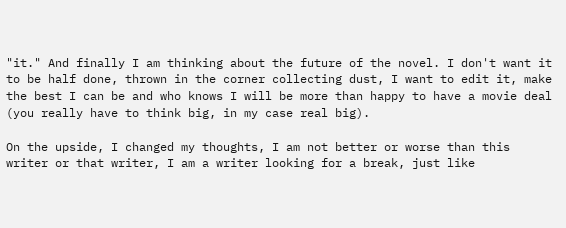"it." And finally I am thinking about the future of the novel. I don't want it to be half done, thrown in the corner collecting dust, I want to edit it, make the best I can be and who knows I will be more than happy to have a movie deal (you really have to think big, in my case real big).

On the upside, I changed my thoughts, I am not better or worse than this writer or that writer, I am a writer looking for a break, just like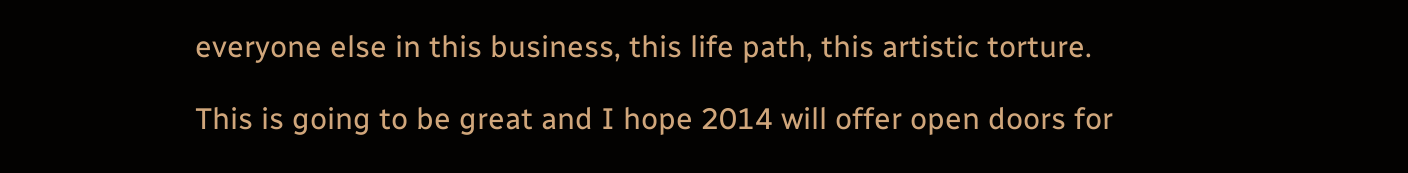everyone else in this business, this life path, this artistic torture.

This is going to be great and I hope 2014 will offer open doors for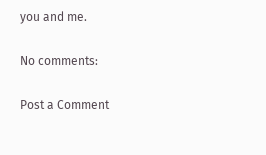you and me.

No comments:

Post a Comment